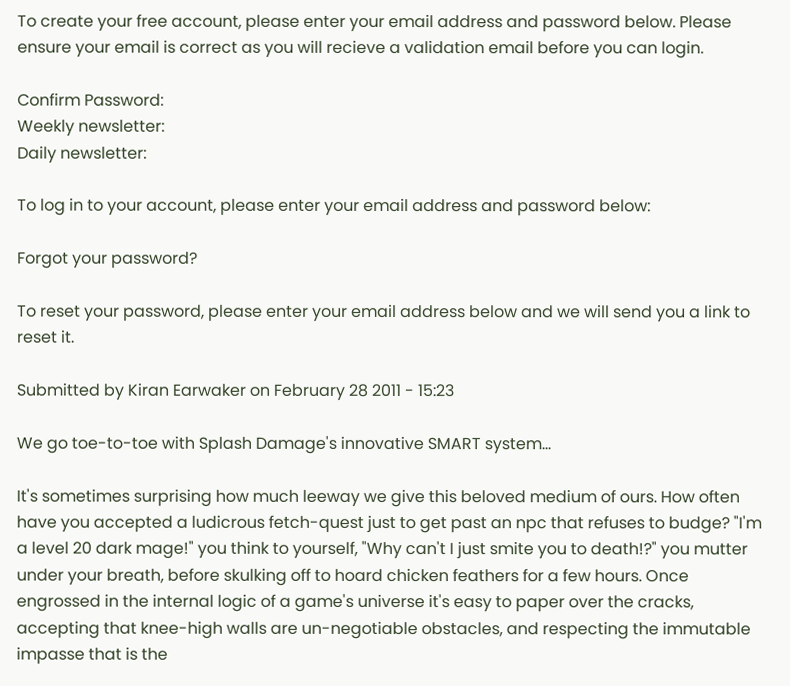To create your free account, please enter your email address and password below. Please ensure your email is correct as you will recieve a validation email before you can login.

Confirm Password:
Weekly newsletter:
Daily newsletter:

To log in to your account, please enter your email address and password below:

Forgot your password?

To reset your password, please enter your email address below and we will send you a link to reset it.

Submitted by Kiran Earwaker on February 28 2011 - 15:23

We go toe-to-toe with Splash Damage's innovative SMART system...

It's sometimes surprising how much leeway we give this beloved medium of ours. How often have you accepted a ludicrous fetch-quest just to get past an npc that refuses to budge? "I'm a level 20 dark mage!" you think to yourself, "Why can't I just smite you to death!?" you mutter under your breath, before skulking off to hoard chicken feathers for a few hours. Once engrossed in the internal logic of a game's universe it's easy to paper over the cracks, accepting that knee-high walls are un-negotiable obstacles, and respecting the immutable impasse that is the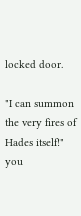locked door.

"I can summon the very fires of Hades itself!" you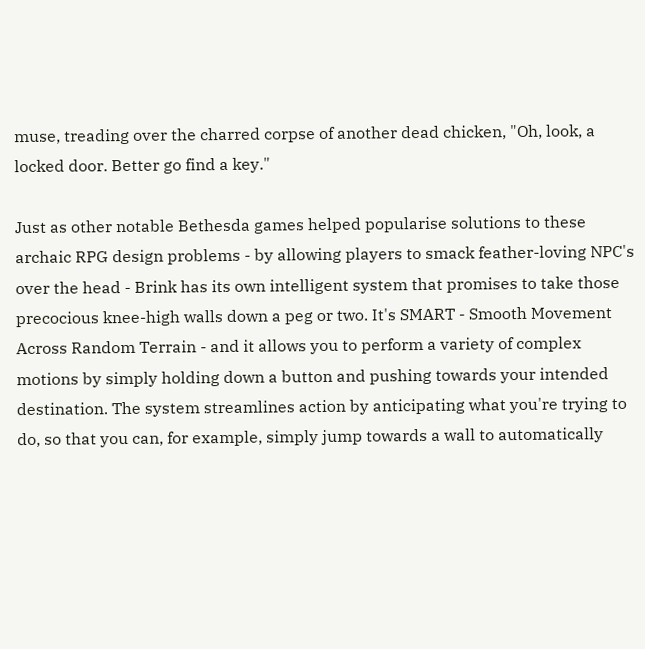muse, treading over the charred corpse of another dead chicken, "Oh, look, a locked door. Better go find a key."

Just as other notable Bethesda games helped popularise solutions to these archaic RPG design problems - by allowing players to smack feather-loving NPC's over the head - Brink has its own intelligent system that promises to take those precocious knee-high walls down a peg or two. It's SMART - Smooth Movement Across Random Terrain - and it allows you to perform a variety of complex motions by simply holding down a button and pushing towards your intended destination. The system streamlines action by anticipating what you're trying to do, so that you can, for example, simply jump towards a wall to automatically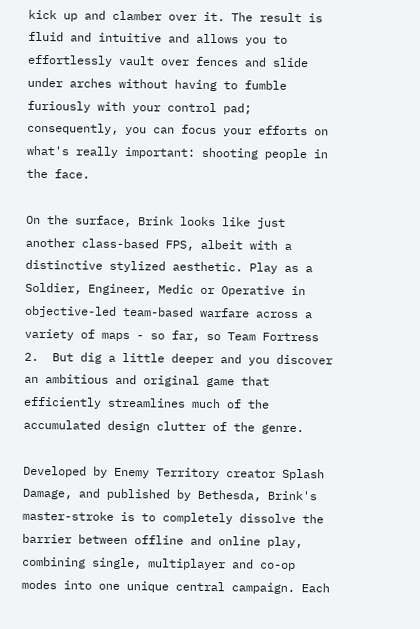kick up and clamber over it. The result is fluid and intuitive and allows you to effortlessly vault over fences and slide under arches without having to fumble furiously with your control pad; consequently, you can focus your efforts on what's really important: shooting people in the face.

On the surface, Brink looks like just another class-based FPS, albeit with a distinctive stylized aesthetic. Play as a Soldier, Engineer, Medic or Operative in objective-led team-based warfare across a variety of maps - so far, so Team Fortress 2.  But dig a little deeper and you discover an ambitious and original game that efficiently streamlines much of the accumulated design clutter of the genre.

Developed by Enemy Territory creator Splash Damage, and published by Bethesda, Brink's master-stroke is to completely dissolve the barrier between offline and online play, combining single, multiplayer and co-op modes into one unique central campaign. Each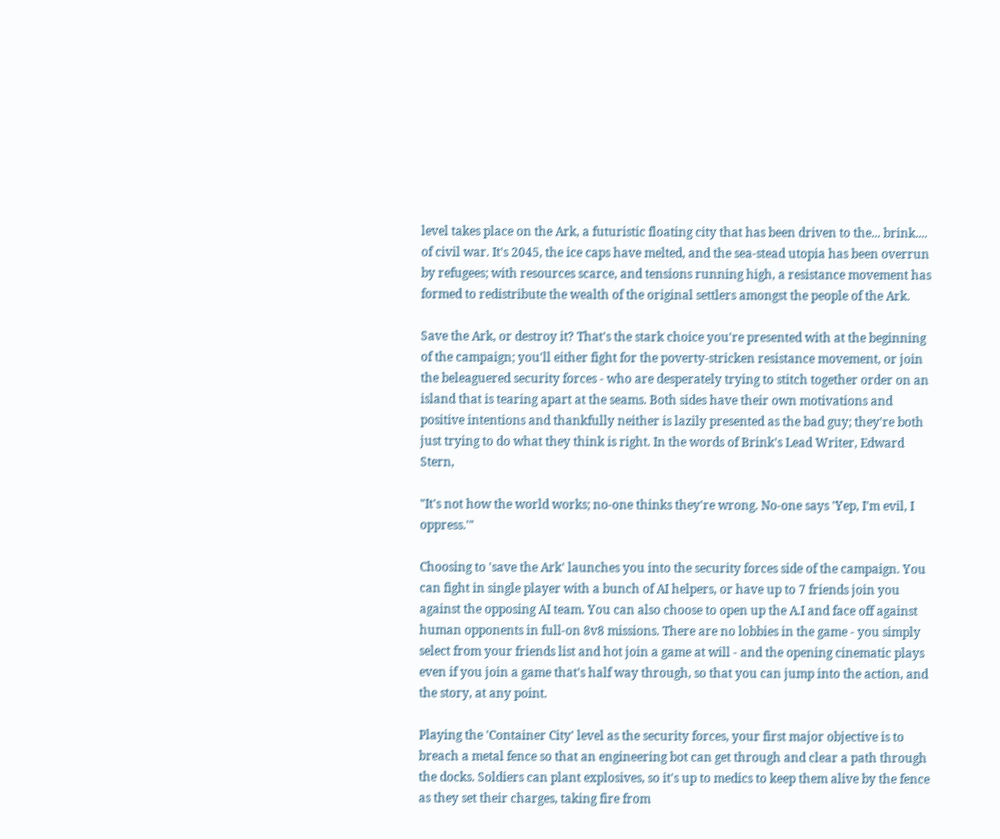level takes place on the Ark, a futuristic floating city that has been driven to the... brink.... of civil war. It's 2045, the ice caps have melted, and the sea-stead utopia has been overrun by refugees; with resources scarce, and tensions running high, a resistance movement has formed to redistribute the wealth of the original settlers amongst the people of the Ark.

Save the Ark, or destroy it? That's the stark choice you're presented with at the beginning of the campaign; you'll either fight for the poverty-stricken resistance movement, or join the beleaguered security forces - who are desperately trying to stitch together order on an island that is tearing apart at the seams. Both sides have their own motivations and positive intentions and thankfully neither is lazily presented as the bad guy; they're both just trying to do what they think is right. In the words of Brink's Lead Writer, Edward Stern,

"It's not how the world works; no-one thinks they're wrong. No-one says 'Yep, I'm evil, I oppress.'"

Choosing to 'save the Ark' launches you into the security forces side of the campaign. You can fight in single player with a bunch of AI helpers, or have up to 7 friends join you against the opposing AI team. You can also choose to open up the A.I and face off against human opponents in full-on 8v8 missions. There are no lobbies in the game - you simply select from your friends list and hot join a game at will - and the opening cinematic plays even if you join a game that's half way through, so that you can jump into the action, and the story, at any point.

Playing the 'Container City' level as the security forces, your first major objective is to breach a metal fence so that an engineering bot can get through and clear a path through the docks. Soldiers can plant explosives, so it's up to medics to keep them alive by the fence as they set their charges, taking fire from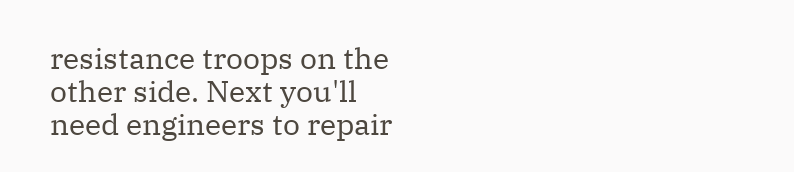resistance troops on the other side. Next you'll need engineers to repair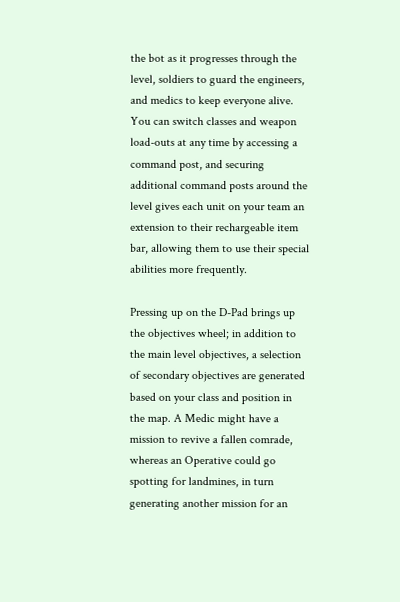the bot as it progresses through the level, soldiers to guard the engineers, and medics to keep everyone alive. You can switch classes and weapon load-outs at any time by accessing a command post, and securing additional command posts around the level gives each unit on your team an extension to their rechargeable item bar, allowing them to use their special abilities more frequently.

Pressing up on the D-Pad brings up the objectives wheel; in addition to the main level objectives, a selection of secondary objectives are generated based on your class and position in the map. A Medic might have a mission to revive a fallen comrade, whereas an Operative could go spotting for landmines, in turn generating another mission for an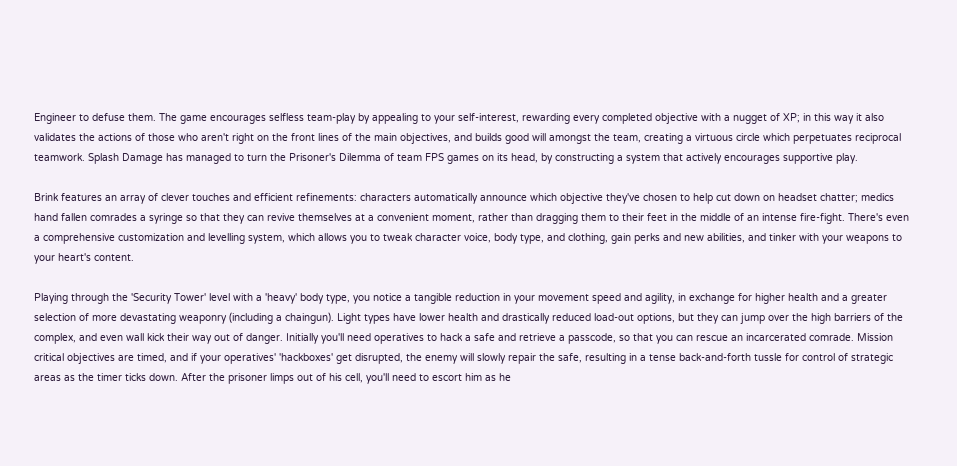Engineer to defuse them. The game encourages selfless team-play by appealing to your self-interest, rewarding every completed objective with a nugget of XP; in this way it also validates the actions of those who aren't right on the front lines of the main objectives, and builds good will amongst the team, creating a virtuous circle which perpetuates reciprocal teamwork. Splash Damage has managed to turn the Prisoner's Dilemma of team FPS games on its head, by constructing a system that actively encourages supportive play.

Brink features an array of clever touches and efficient refinements: characters automatically announce which objective they've chosen to help cut down on headset chatter; medics hand fallen comrades a syringe so that they can revive themselves at a convenient moment, rather than dragging them to their feet in the middle of an intense fire-fight. There's even a comprehensive customization and levelling system, which allows you to tweak character voice, body type, and clothing, gain perks and new abilities, and tinker with your weapons to your heart's content.

Playing through the 'Security Tower' level with a 'heavy' body type, you notice a tangible reduction in your movement speed and agility, in exchange for higher health and a greater selection of more devastating weaponry (including a chaingun). Light types have lower health and drastically reduced load-out options, but they can jump over the high barriers of the complex, and even wall kick their way out of danger. Initially you'll need operatives to hack a safe and retrieve a passcode, so that you can rescue an incarcerated comrade. Mission critical objectives are timed, and if your operatives' 'hackboxes' get disrupted, the enemy will slowly repair the safe, resulting in a tense back-and-forth tussle for control of strategic areas as the timer ticks down. After the prisoner limps out of his cell, you'll need to escort him as he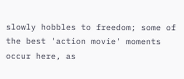slowly hobbles to freedom; some of the best 'action movie' moments occur here, as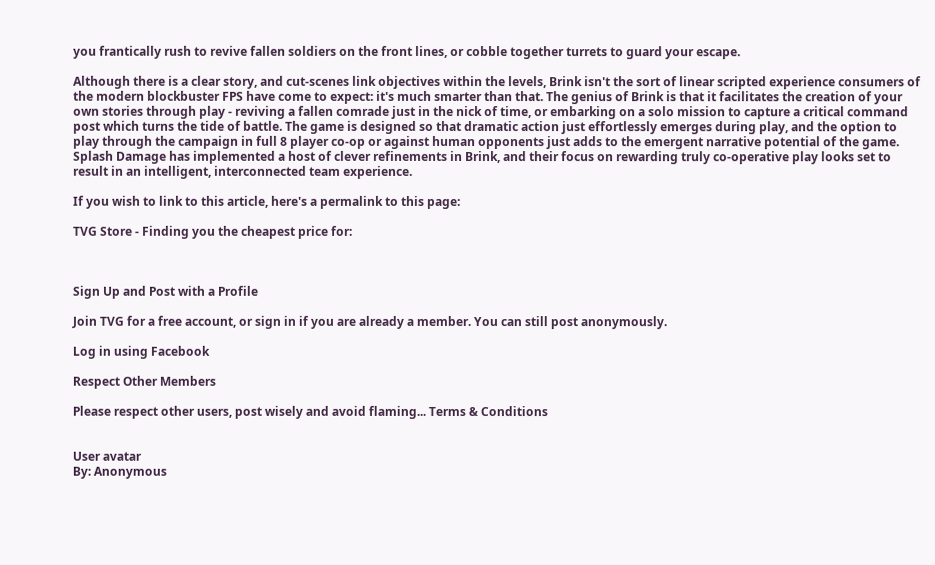you frantically rush to revive fallen soldiers on the front lines, or cobble together turrets to guard your escape.

Although there is a clear story, and cut-scenes link objectives within the levels, Brink isn't the sort of linear scripted experience consumers of the modern blockbuster FPS have come to expect: it's much smarter than that. The genius of Brink is that it facilitates the creation of your own stories through play - reviving a fallen comrade just in the nick of time, or embarking on a solo mission to capture a critical command post which turns the tide of battle. The game is designed so that dramatic action just effortlessly emerges during play, and the option to play through the campaign in full 8 player co-op or against human opponents just adds to the emergent narrative potential of the game. Splash Damage has implemented a host of clever refinements in Brink, and their focus on rewarding truly co-operative play looks set to result in an intelligent, interconnected team experience.

If you wish to link to this article, here's a permalink to this page:

TVG Store - Finding you the cheapest price for:



Sign Up and Post with a Profile

Join TVG for a free account, or sign in if you are already a member. You can still post anonymously.

Log in using Facebook

Respect Other Members

Please respect other users, post wisely and avoid flaming... Terms & Conditions


User avatar
By: Anonymous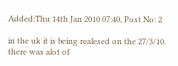Added:Thu 14th Jan 2010 07:40, Post No: 2

in the uk it is being realesed on the 27/3/10. there was alot of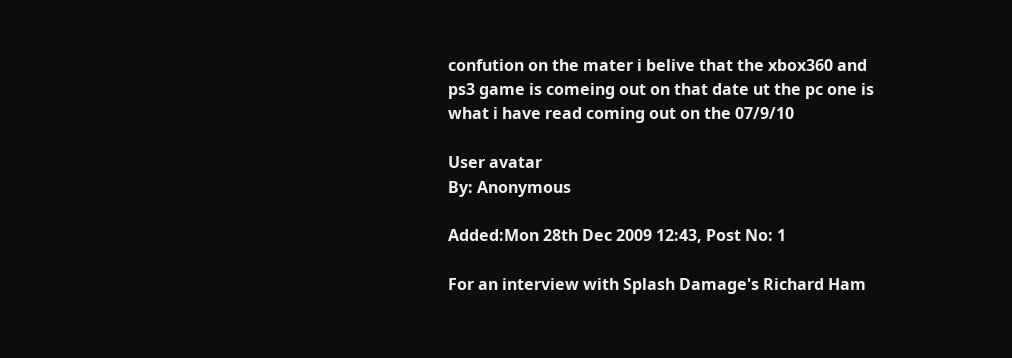confution on the mater i belive that the xbox360 and ps3 game is comeing out on that date ut the pc one is what i have read coming out on the 07/9/10

User avatar
By: Anonymous

Added:Mon 28th Dec 2009 12:43, Post No: 1

For an interview with Splash Damage's Richard Ham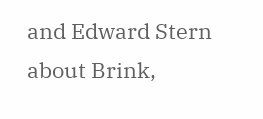and Edward Stern about Brink,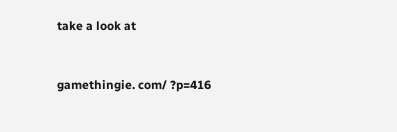take a look at


gamethingie. com/ ?p=416